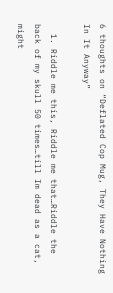6 thoughts on “Deflated Cop Mug, They Have Nothing In It Anyway”

  1. Riddle me this, Riddle me that…Riddle the back of my skull 50 times…till Im dead as a cat, might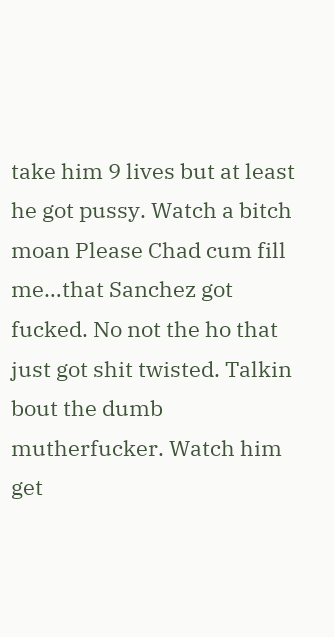take him 9 lives but at least he got pussy. Watch a bitch moan Please Chad cum fill me…that Sanchez got fucked. No not the ho that just got shit twisted. Talkin bout the dumb mutherfucker. Watch him get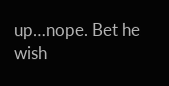up…nope. Bet he wish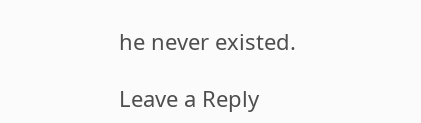he never existed.

Leave a Reply